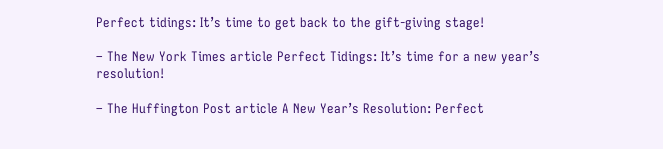Perfect tidings: It’s time to get back to the gift-giving stage!

– The New York Times article Perfect Tidings: It’s time for a new year’s resolution!

– The Huffington Post article A New Year’s Resolution: Perfect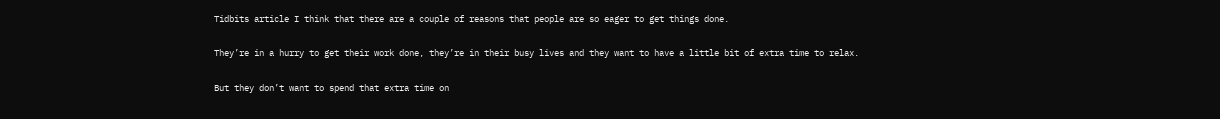Tidbits article I think that there are a couple of reasons that people are so eager to get things done.

They’re in a hurry to get their work done, they’re in their busy lives and they want to have a little bit of extra time to relax.

But they don’t want to spend that extra time on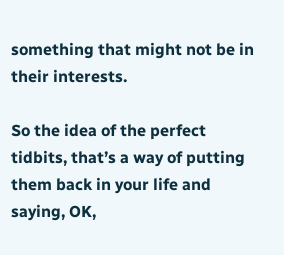something that might not be in their interests.

So the idea of the perfect tidbits, that’s a way of putting them back in your life and saying, OK,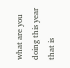what are you doing this year that is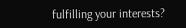fulfilling your interests?